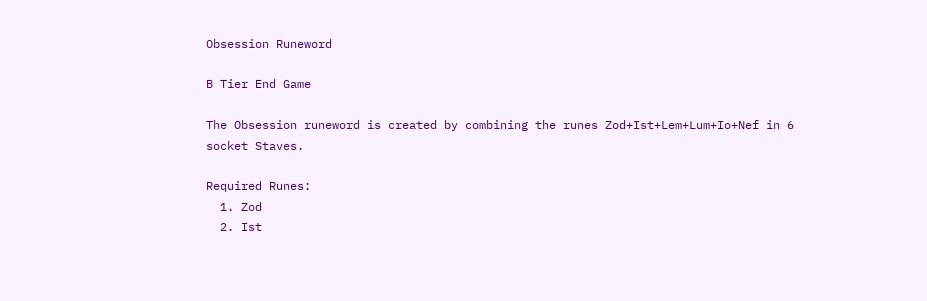Obsession Runeword

B Tier End Game

The Obsession runeword is created by combining the runes Zod+Ist+Lem+Lum+Io+Nef in 6 socket Staves.

Required Runes:
  1. Zod
  2. Ist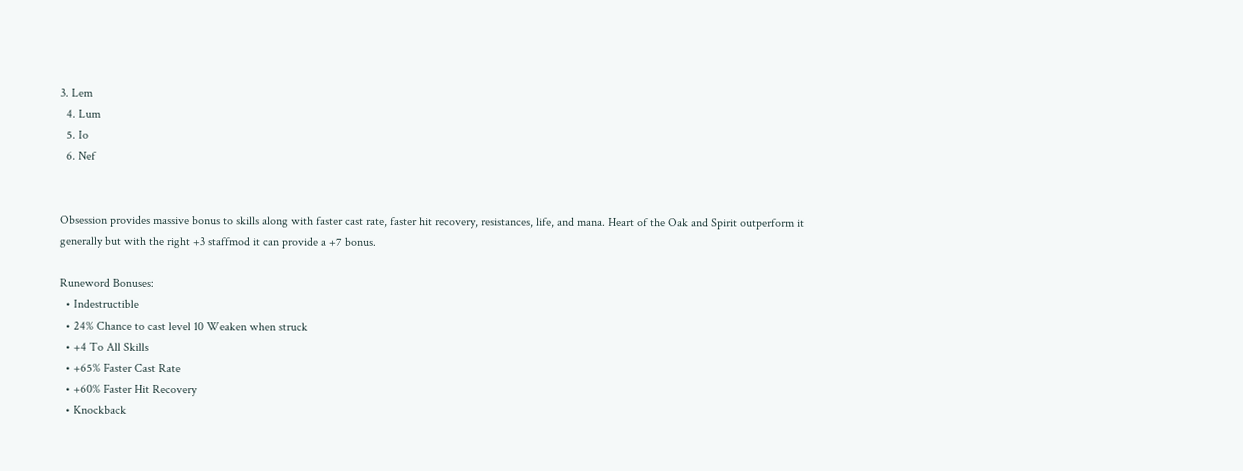3. Lem
  4. Lum
  5. Io
  6. Nef


Obsession provides massive bonus to skills along with faster cast rate, faster hit recovery, resistances, life, and mana. Heart of the Oak and Spirit outperform it generally but with the right +3 staffmod it can provide a +7 bonus.

Runeword Bonuses:
  • Indestructible
  • 24% Chance to cast level 10 Weaken when struck
  • +4 To All Skills
  • +65% Faster Cast Rate
  • +60% Faster Hit Recovery
  • Knockback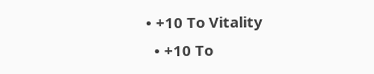• +10 To Vitality
  • +10 To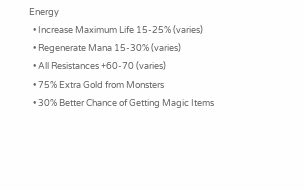Energy
  • Increase Maximum Life 15-25% (varies)
  • Regenerate Mana 15-30% (varies)
  • All Resistances +60-70 (varies)
  • 75% Extra Gold from Monsters
  • 30% Better Chance of Getting Magic Items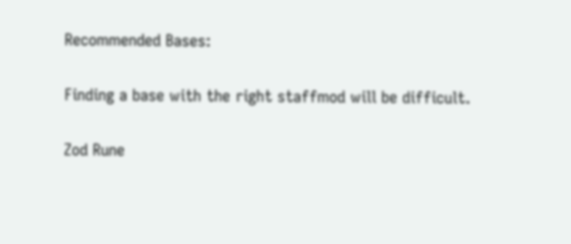Recommended Bases:

Finding a base with the right staffmod will be difficult.

Zod Rune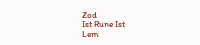Zod
Ist Rune Ist
Lem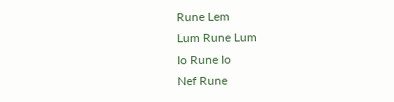Rune Lem
Lum Rune Lum
Io Rune Io
Nef Rune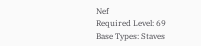Nef
Required Level: 69
Base Types: Staves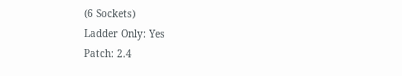(6 Sockets)
Ladder Only: Yes
Patch: 2.4